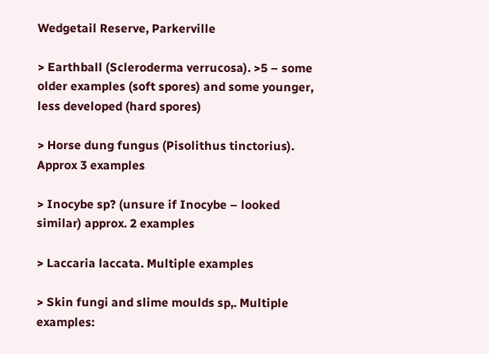Wedgetail Reserve, Parkerville

> Earthball (Scleroderma verrucosa). >5 – some older examples (soft spores) and some younger, less developed (hard spores)

> Horse dung fungus (Pisolithus tinctorius). Approx 3 examples

> Inocybe sp? (unsure if Inocybe – looked similar) approx. 2 examples

> Laccaria laccata. Multiple examples

> Skin fungi and slime moulds sp,. Multiple examples: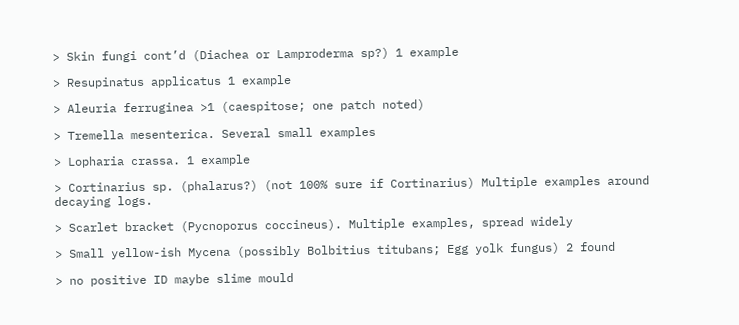> Skin fungi cont’d (Diachea or Lamproderma sp?) 1 example

> Resupinatus applicatus 1 example

> Aleuria ferruginea >1 (caespitose; one patch noted)

> Tremella mesenterica. Several small examples

> Lopharia crassa. 1 example

> Cortinarius sp. (phalarus?) (not 100% sure if Cortinarius) Multiple examples around decaying logs.

> Scarlet bracket (Pycnoporus coccineus). Multiple examples, spread widely

> Small yellow-ish Mycena (possibly Bolbitius titubans; Egg yolk fungus) 2 found

> no positive ID maybe slime mould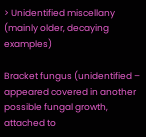> Unidentified miscellany (mainly older, decaying examples)

Bracket fungus (unidentified – appeared covered in another possible fungal growth, attached to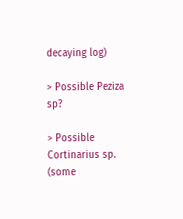decaying log)

> Possible Peziza sp?

> Possible Cortinarius sp. (some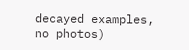decayed examples, no photos)